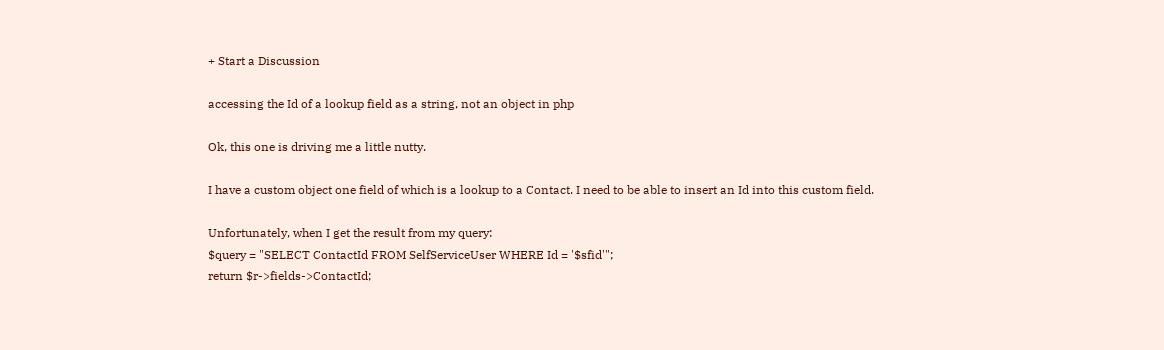+ Start a Discussion

accessing the Id of a lookup field as a string, not an object in php

Ok, this one is driving me a little nutty.

I have a custom object one field of which is a lookup to a Contact. I need to be able to insert an Id into this custom field.

Unfortunately, when I get the result from my query:
$query = "SELECT ContactId FROM SelfServiceUser WHERE Id = '$sfid'";
return $r->fields->ContactId;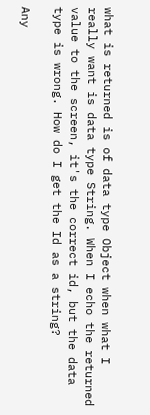what is returned is of data type Object when what I really want is data type String. When I echo the returned value to the screen, it's the correct id, but the data type is wrong. How do I get the Id as a string?

Any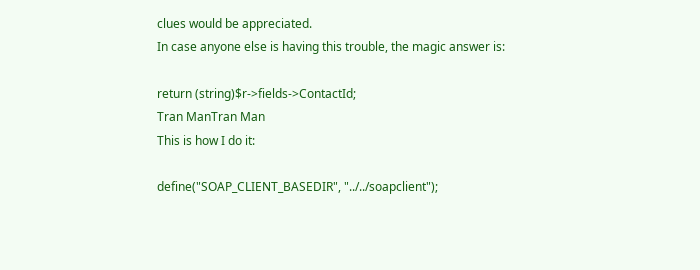clues would be appreciated.
In case anyone else is having this trouble, the magic answer is:

return (string)$r->fields->ContactId;
Tran ManTran Man
This is how I do it:

define("SOAP_CLIENT_BASEDIR", "../../soapclient");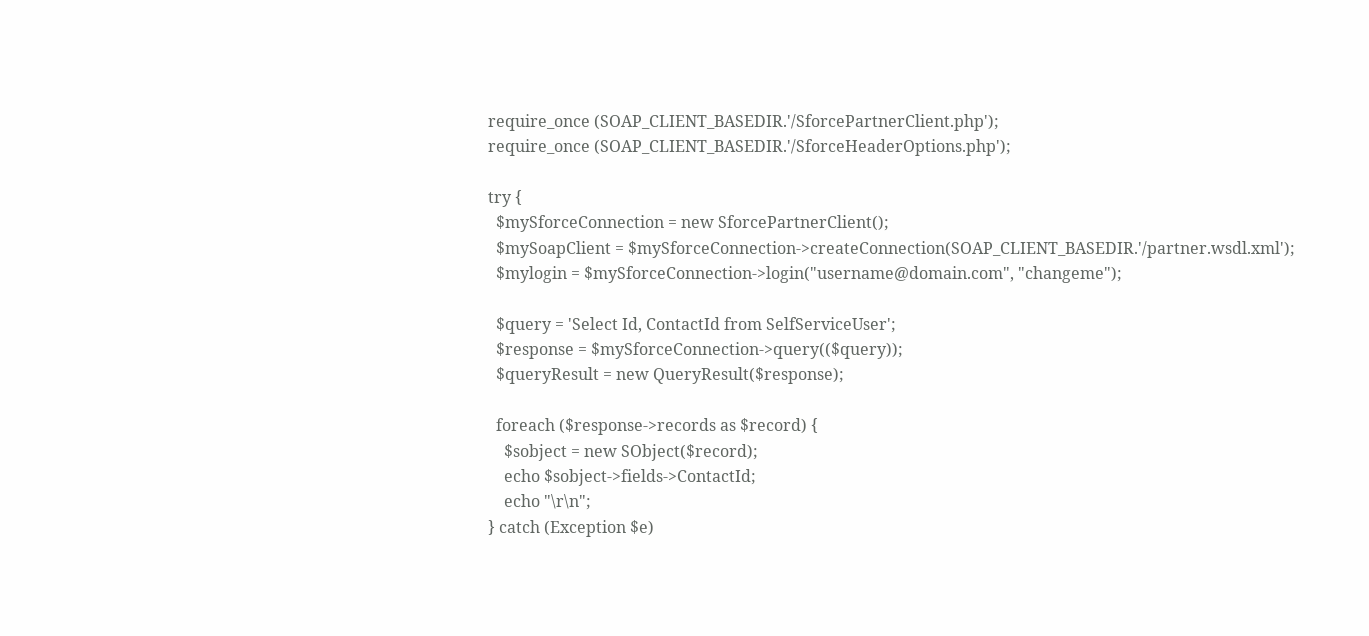require_once (SOAP_CLIENT_BASEDIR.'/SforcePartnerClient.php');
require_once (SOAP_CLIENT_BASEDIR.'/SforceHeaderOptions.php');

try {
  $mySforceConnection = new SforcePartnerClient();
  $mySoapClient = $mySforceConnection->createConnection(SOAP_CLIENT_BASEDIR.'/partner.wsdl.xml');
  $mylogin = $mySforceConnection->login("username@domain.com", "changeme");

  $query = 'Select Id, ContactId from SelfServiceUser';
  $response = $mySforceConnection->query(($query));
  $queryResult = new QueryResult($response);

  foreach ($response->records as $record) {
    $sobject = new SObject($record);
    echo $sobject->fields->ContactId;
    echo "\r\n";
} catch (Exception $e)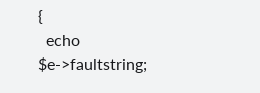{
  echo $e->faultstring;